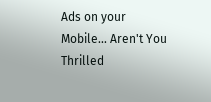Ads on your Mobile... Aren't You Thrilled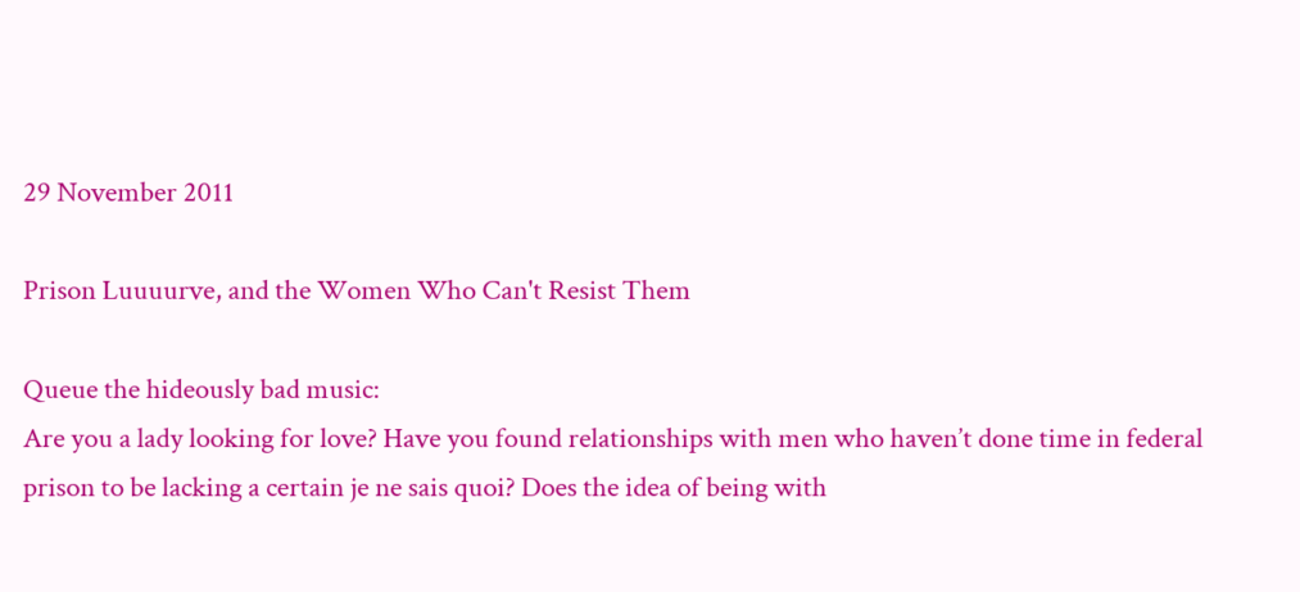29 November 2011

Prison Luuuurve, and the Women Who Can't Resist Them

Queue the hideously bad music:
Are you a lady looking for love? Have you found relationships with men who haven’t done time in federal prison to be lacking a certain je ne sais quoi? Does the idea of being with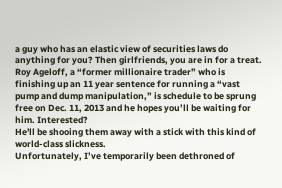a guy who has an elastic view of securities laws do anything for you? Then girlfriends, you are in for a treat. Roy Ageloff, a “former millionaire trader” who is finishing up an 11 year sentence for running a “vast pump and dump manipulation,” is schedule to be sprung free on Dec. 11, 2013 and he hopes you’ll be waiting for him. Interested?
He'll be shooing them away with a stick with this kind of world-class slickness.
Unfortunately, I’ve temporarily been dethroned of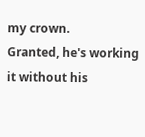my crown.
Granted, he's working it without his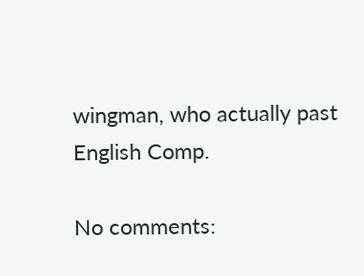wingman, who actually past English Comp.

No comments: